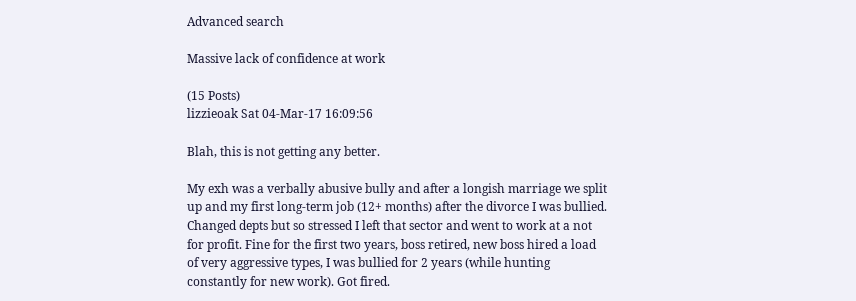Advanced search

Massive lack of confidence at work

(15 Posts)
lizzieoak Sat 04-Mar-17 16:09:56

Blah, this is not getting any better.

My exh was a verbally abusive bully and after a longish marriage we split up and my first long-term job (12+ months) after the divorce I was bullied. Changed depts but so stressed I left that sector and went to work at a not for profit. Fine for the first two years, boss retired, new boss hired a load of very aggressive types, I was bullied for 2 years (while hunting constantly for new work). Got fired.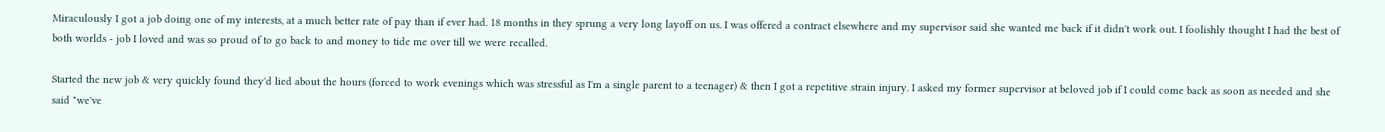Miraculously I got a job doing one of my interests, at a much better rate of pay than if ever had. 18 months in they sprung a very long layoff on us. I was offered a contract elsewhere and my supervisor said she wanted me back if it didn't work out. I foolishly thought I had the best of both worlds - job I loved and was so proud of to go back to and money to tide me over till we were recalled.

Started the new job & very quickly found they'd lied about the hours (forced to work evenings which was stressful as I'm a single parent to a teenager) & then I got a repetitive strain injury. I asked my former supervisor at beloved job if I could come back as soon as needed and she said "we've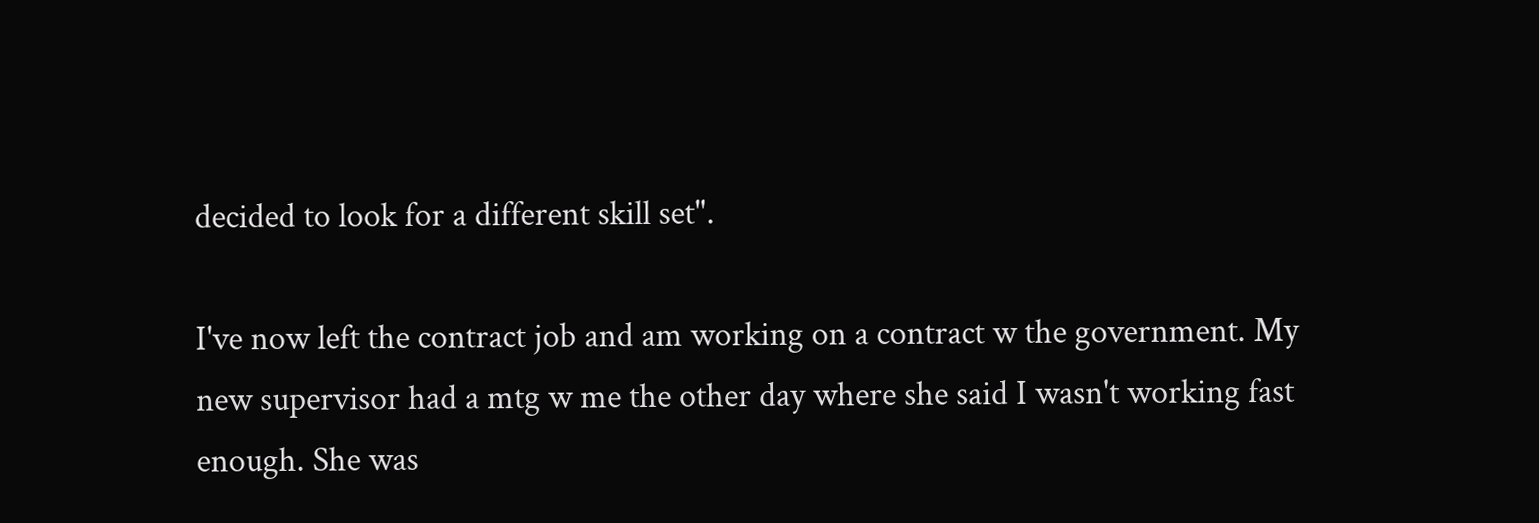decided to look for a different skill set".

I've now left the contract job and am working on a contract w the government. My new supervisor had a mtg w me the other day where she said I wasn't working fast enough. She was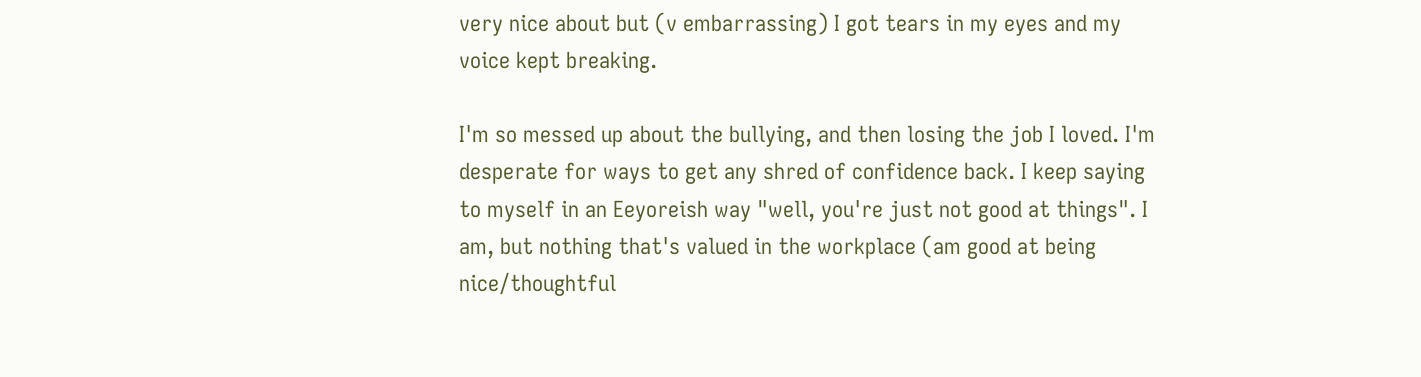very nice about but (v embarrassing) I got tears in my eyes and my voice kept breaking.

I'm so messed up about the bullying, and then losing the job I loved. I'm desperate for ways to get any shred of confidence back. I keep saying to myself in an Eeyoreish way "well, you're just not good at things". I am, but nothing that's valued in the workplace (am good at being nice/thoughtful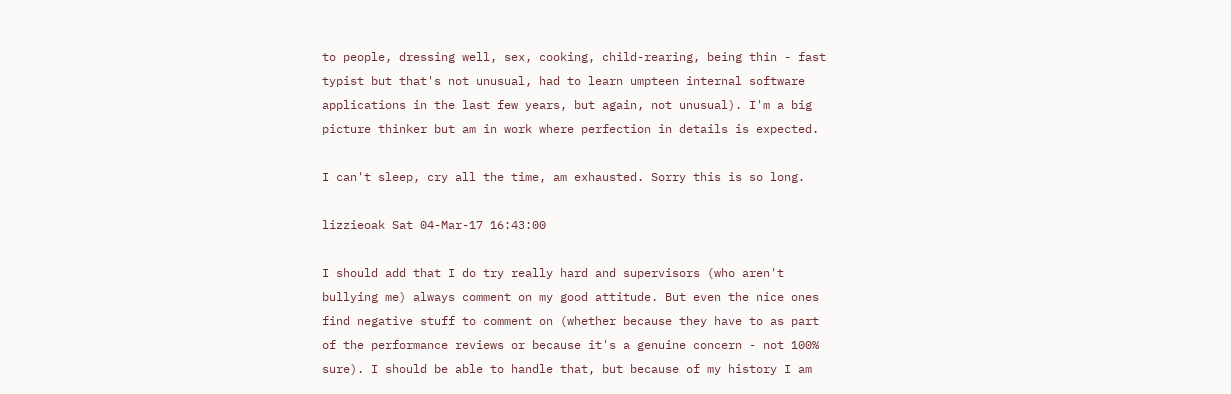to people, dressing well, sex, cooking, child-rearing, being thin - fast typist but that's not unusual, had to learn umpteen internal software applications in the last few years, but again, not unusual). I'm a big picture thinker but am in work where perfection in details is expected.

I can't sleep, cry all the time, am exhausted. Sorry this is so long.

lizzieoak Sat 04-Mar-17 16:43:00

I should add that I do try really hard and supervisors (who aren't bullying me) always comment on my good attitude. But even the nice ones find negative stuff to comment on (whether because they have to as part of the performance reviews or because it's a genuine concern - not 100% sure). I should be able to handle that, but because of my history I am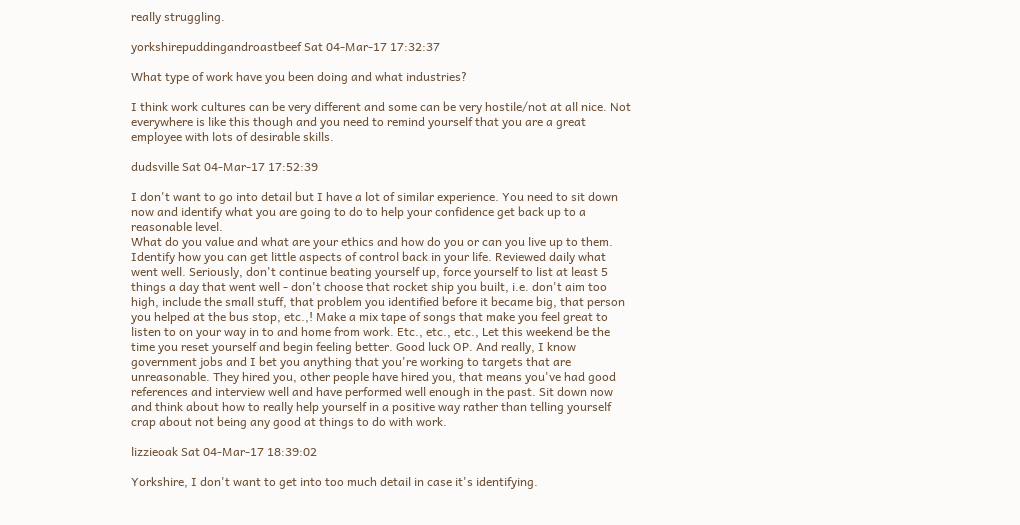really struggling.

yorkshirepuddingandroastbeef Sat 04-Mar-17 17:32:37

What type of work have you been doing and what industries?

I think work cultures can be very different and some can be very hostile/not at all nice. Not everywhere is like this though and you need to remind yourself that you are a great employee with lots of desirable skills.

dudsville Sat 04-Mar-17 17:52:39

I don't want to go into detail but I have a lot of similar experience. You need to sit down now and identify what you are going to do to help your confidence get back up to a reasonable level.
What do you value and what are your ethics and how do you or can you live up to them. Identify how you can get little aspects of control back in your life. Reviewed daily what went well. Seriously, don't continue beating yourself up, force yourself to list at least 5 things a day that went well - don't choose that rocket ship you built, i.e. don't aim too high, include the small stuff, that problem you identified before it became big, that person you helped at the bus stop, etc.,! Make a mix tape of songs that make you feel great to listen to on your way in to and home from work. Etc., etc., etc., Let this weekend be the time you reset yourself and begin feeling better. Good luck OP. And really, I know government jobs and I bet you anything that you're working to targets that are unreasonable. They hired you, other people have hired you, that means you've had good references and interview well and have performed well enough in the past. Sit down now and think about how to really help yourself in a positive way rather than telling yourself crap about not being any good at things to do with work.

lizzieoak Sat 04-Mar-17 18:39:02

Yorkshire, I don't want to get into too much detail in case it's identifying.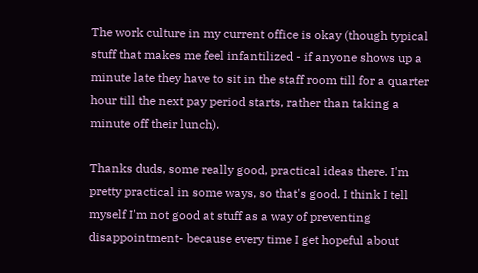The work culture in my current office is okay (though typical stuff that makes me feel infantilized - if anyone shows up a minute late they have to sit in the staff room till for a quarter hour till the next pay period starts, rather than taking a minute off their lunch).

Thanks duds, some really good, practical ideas there. I'm pretty practical in some ways, so that's good. I think I tell myself I'm not good at stuff as a way of preventing disappointment- because every time I get hopeful about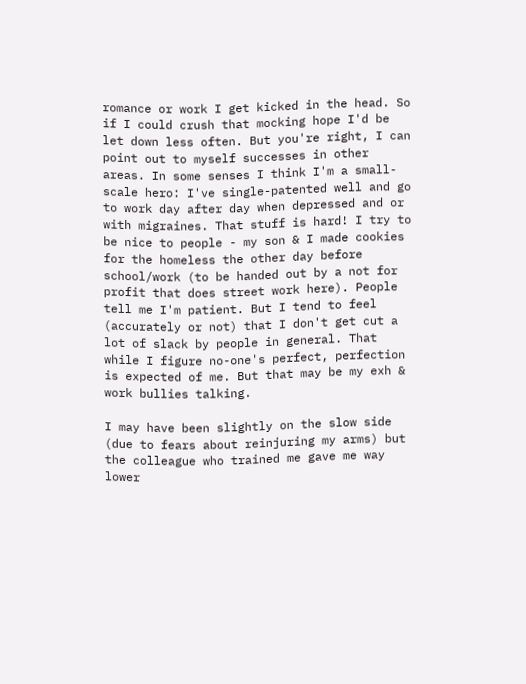romance or work I get kicked in the head. So if I could crush that mocking hope I'd be let down less often. But you're right, I can point out to myself successes in other areas. In some senses I think I'm a small-scale hero: I've single-patented well and go to work day after day when depressed and or with migraines. That stuff is hard! I try to be nice to people - my son & I made cookies for the homeless the other day before school/work (to be handed out by a not for profit that does street work here). People tell me I'm patient. But I tend to feel (accurately or not) that I don't get cut a lot of slack by people in general. That while I figure no-one's perfect, perfection is expected of me. But that may be my exh & work bullies talking.

I may have been slightly on the slow side (due to fears about reinjuring my arms) but the colleague who trained me gave me way lower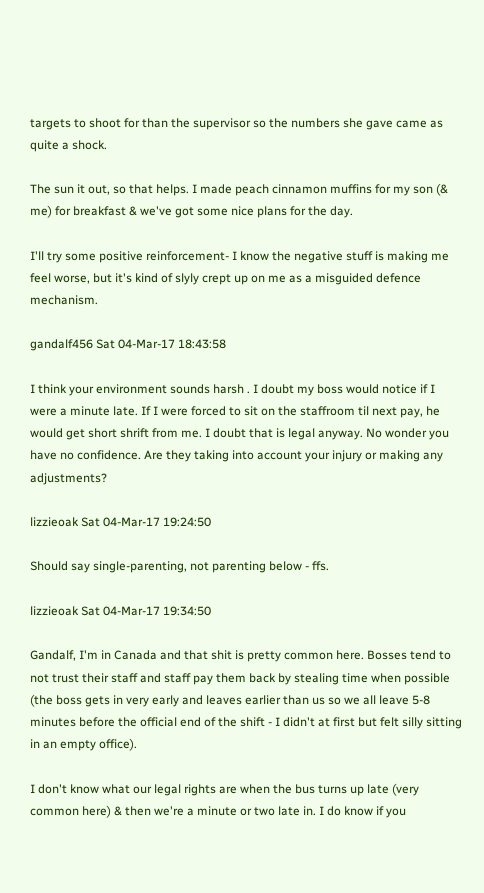targets to shoot for than the supervisor so the numbers she gave came as quite a shock.

The sun it out, so that helps. I made peach cinnamon muffins for my son (& me) for breakfast & we've got some nice plans for the day.

I'll try some positive reinforcement- I know the negative stuff is making me feel worse, but it's kind of slyly crept up on me as a misguided defence mechanism.

gandalf456 Sat 04-Mar-17 18:43:58

I think your environment sounds harsh . I doubt my boss would notice if I were a minute late. If I were forced to sit on the staffroom til next pay, he would get short shrift from me. I doubt that is legal anyway. No wonder you have no confidence. Are they taking into account your injury or making any adjustments?

lizzieoak Sat 04-Mar-17 19:24:50

Should say single-parenting, not parenting below - ffs.

lizzieoak Sat 04-Mar-17 19:34:50

Gandalf, I'm in Canada and that shit is pretty common here. Bosses tend to not trust their staff and staff pay them back by stealing time when possible (the boss gets in very early and leaves earlier than us so we all leave 5-8 minutes before the official end of the shift - I didn't at first but felt silly sitting in an empty office).

I don't know what our legal rights are when the bus turns up late (very common here) & then we're a minute or two late in. I do know if you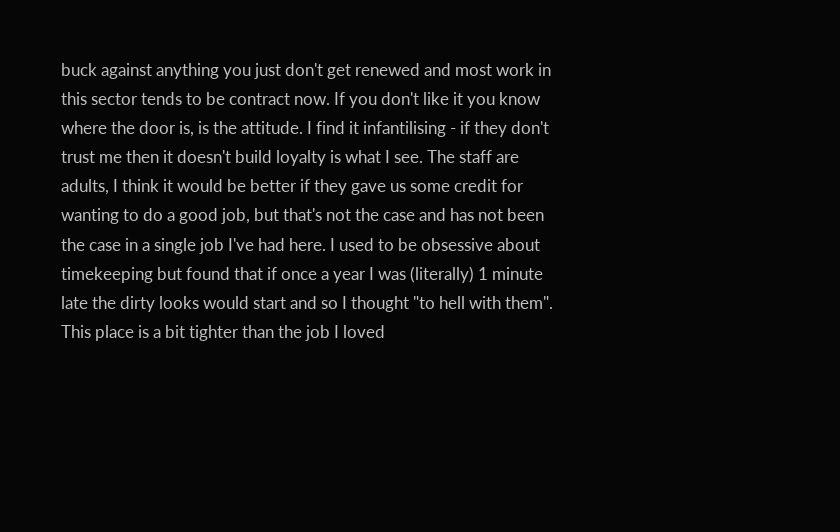buck against anything you just don't get renewed and most work in this sector tends to be contract now. If you don't like it you know where the door is, is the attitude. I find it infantilising - if they don't trust me then it doesn't build loyalty is what I see. The staff are adults, I think it would be better if they gave us some credit for wanting to do a good job, but that's not the case and has not been the case in a single job I've had here. I used to be obsessive about timekeeping but found that if once a year I was (literally) 1 minute late the dirty looks would start and so I thought "to hell with them". This place is a bit tighter than the job I loved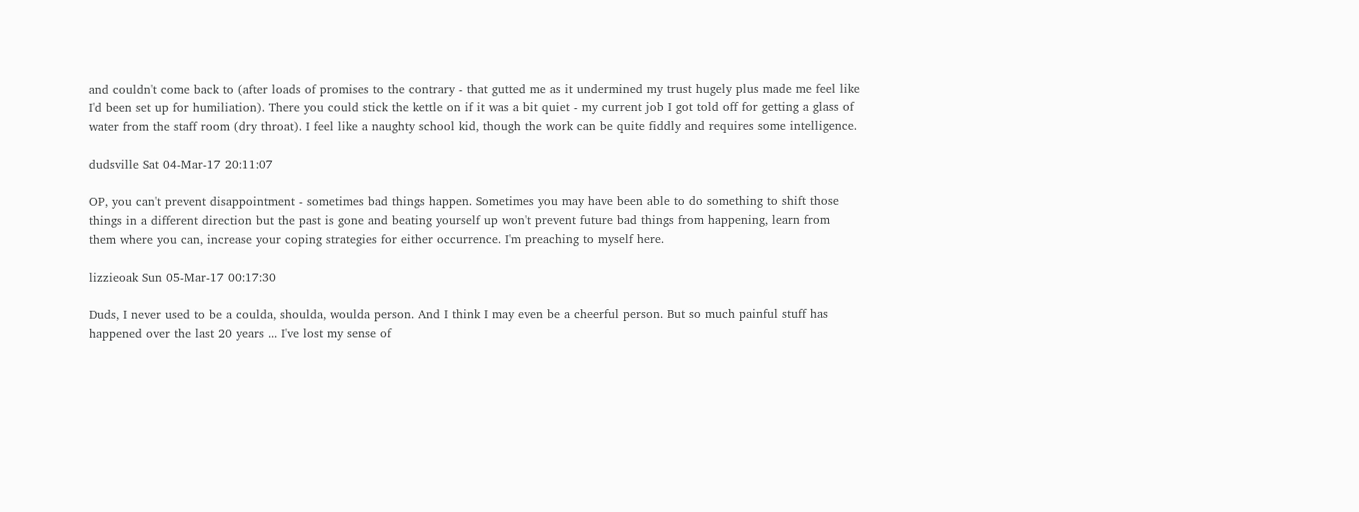and couldn't come back to (after loads of promises to the contrary - that gutted me as it undermined my trust hugely plus made me feel like I'd been set up for humiliation). There you could stick the kettle on if it was a bit quiet - my current job I got told off for getting a glass of water from the staff room (dry throat). I feel like a naughty school kid, though the work can be quite fiddly and requires some intelligence.

dudsville Sat 04-Mar-17 20:11:07

OP, you can't prevent disappointment - sometimes bad things happen. Sometimes you may have been able to do something to shift those things in a different direction but the past is gone and beating yourself up won't prevent future bad things from happening, learn from them where you can, increase your coping strategies for either occurrence. I'm preaching to myself here.

lizzieoak Sun 05-Mar-17 00:17:30

Duds, I never used to be a coulda, shoulda, woulda person. And I think I may even be a cheerful person. But so much painful stuff has happened over the last 20 years ... I've lost my sense of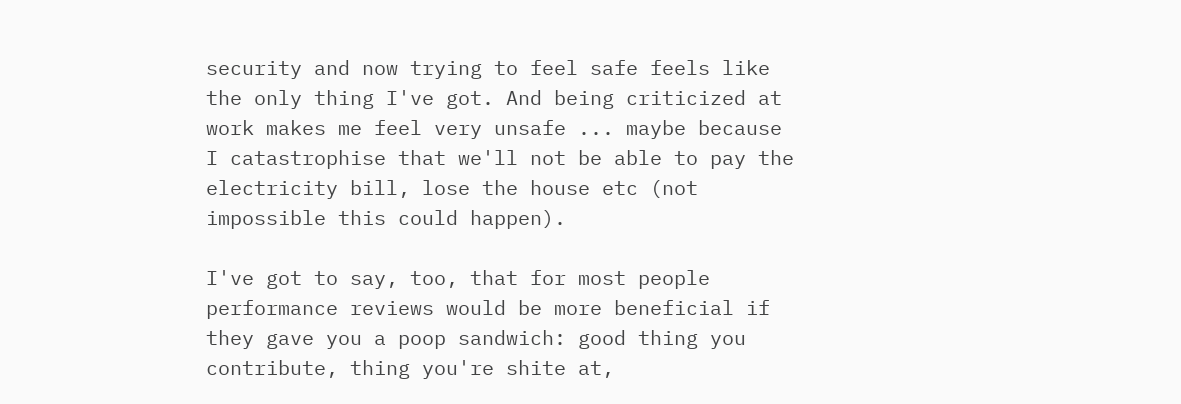security and now trying to feel safe feels like the only thing I've got. And being criticized at work makes me feel very unsafe ... maybe because I catastrophise that we'll not be able to pay the electricity bill, lose the house etc (not impossible this could happen).

I've got to say, too, that for most people performance reviews would be more beneficial if they gave you a poop sandwich: good thing you contribute, thing you're shite at,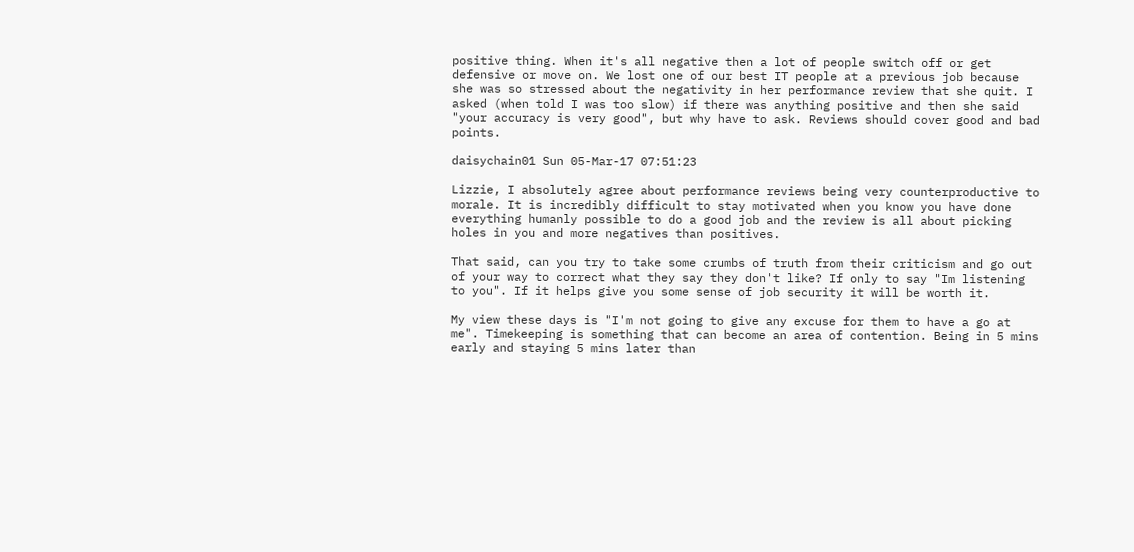positive thing. When it's all negative then a lot of people switch off or get defensive or move on. We lost one of our best IT people at a previous job because she was so stressed about the negativity in her performance review that she quit. I asked (when told I was too slow) if there was anything positive and then she said "your accuracy is very good", but why have to ask. Reviews should cover good and bad points.

daisychain01 Sun 05-Mar-17 07:51:23

Lizzie, I absolutely agree about performance reviews being very counterproductive to morale. It is incredibly difficult to stay motivated when you know you have done everything humanly possible to do a good job and the review is all about picking holes in you and more negatives than positives.

That said, can you try to take some crumbs of truth from their criticism and go out of your way to correct what they say they don't like? If only to say "Im listening to you". If it helps give you some sense of job security it will be worth it.

My view these days is "I'm not going to give any excuse for them to have a go at me". Timekeeping is something that can become an area of contention. Being in 5 mins early and staying 5 mins later than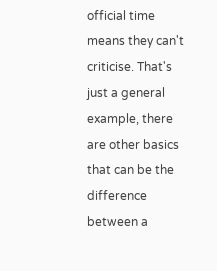official time means they can't criticise. That's just a general example, there are other basics that can be the difference between a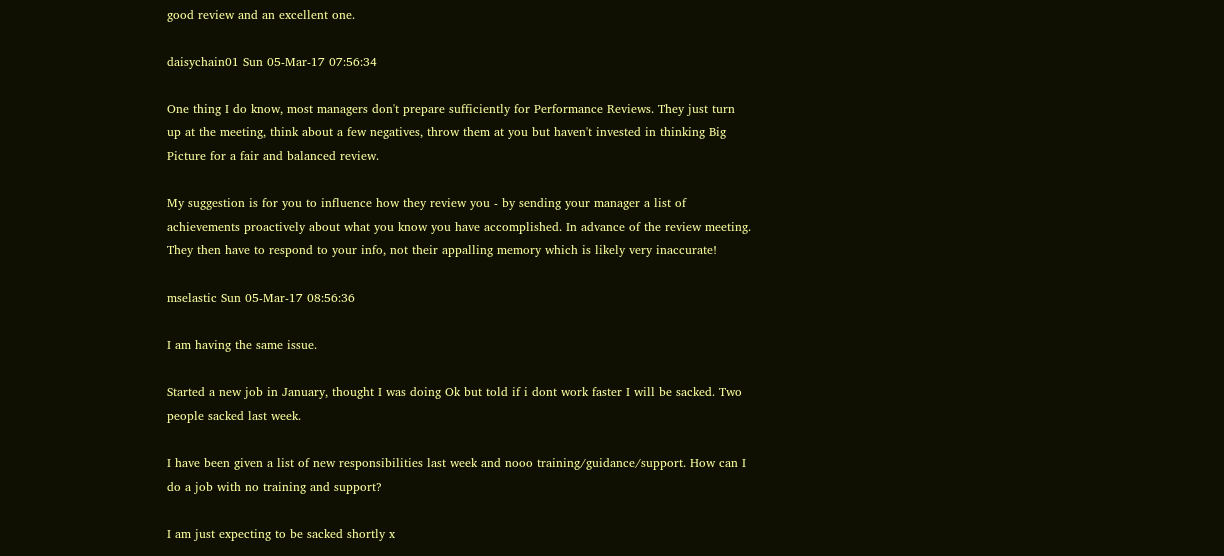good review and an excellent one.

daisychain01 Sun 05-Mar-17 07:56:34

One thing I do know, most managers don't prepare sufficiently for Performance Reviews. They just turn up at the meeting, think about a few negatives, throw them at you but haven't invested in thinking Big Picture for a fair and balanced review.

My suggestion is for you to influence how they review you - by sending your manager a list of achievements proactively about what you know you have accomplished. In advance of the review meeting. They then have to respond to your info, not their appalling memory which is likely very inaccurate!

mselastic Sun 05-Mar-17 08:56:36

I am having the same issue.

Started a new job in January, thought I was doing Ok but told if i dont work faster I will be sacked. Two people sacked last week.

I have been given a list of new responsibilities last week and nooo training/guidance/support. How can I do a job with no training and support?

I am just expecting to be sacked shortly x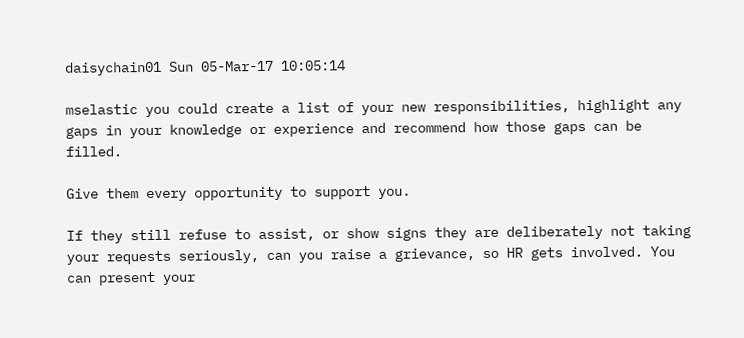daisychain01 Sun 05-Mar-17 10:05:14

mselastic you could create a list of your new responsibilities, highlight any gaps in your knowledge or experience and recommend how those gaps can be filled.

Give them every opportunity to support you.

If they still refuse to assist, or show signs they are deliberately not taking your requests seriously, can you raise a grievance, so HR gets involved. You can present your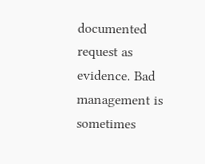documented request as evidence. Bad management is sometimes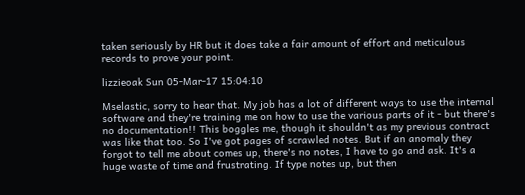taken seriously by HR but it does take a fair amount of effort and meticulous records to prove your point.

lizzieoak Sun 05-Mar-17 15:04:10

Mselastic, sorry to hear that. My job has a lot of different ways to use the internal software and they're training me on how to use the various parts of it - but there's no documentation!! This boggles me, though it shouldn't as my previous contract was like that too. So I've got pages of scrawled notes. But if an anomaly they forgot to tell me about comes up, there's no notes, I have to go and ask. It's a huge waste of time and frustrating. If type notes up, but then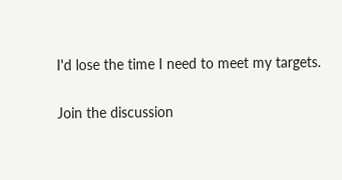I'd lose the time I need to meet my targets.

Join the discussion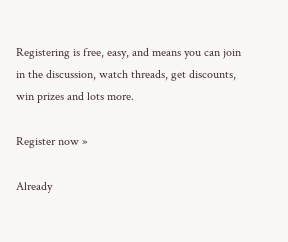Registering is free, easy, and means you can join in the discussion, watch threads, get discounts, win prizes and lots more.

Register now »

Already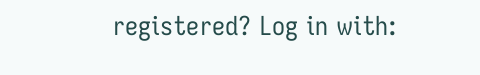registered? Log in with: